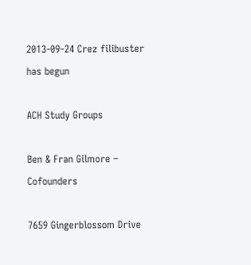2013-09-24 Crez filibuster has begun

ACH Study Groups

Ben & Fran Gilmore – Cofounders

7659 Gingerblossom Drive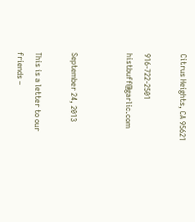Citrus Heights, CA 95621

916-722-2501 histbuff@garlic.com


September 24, 2013

This is a letter to our friends –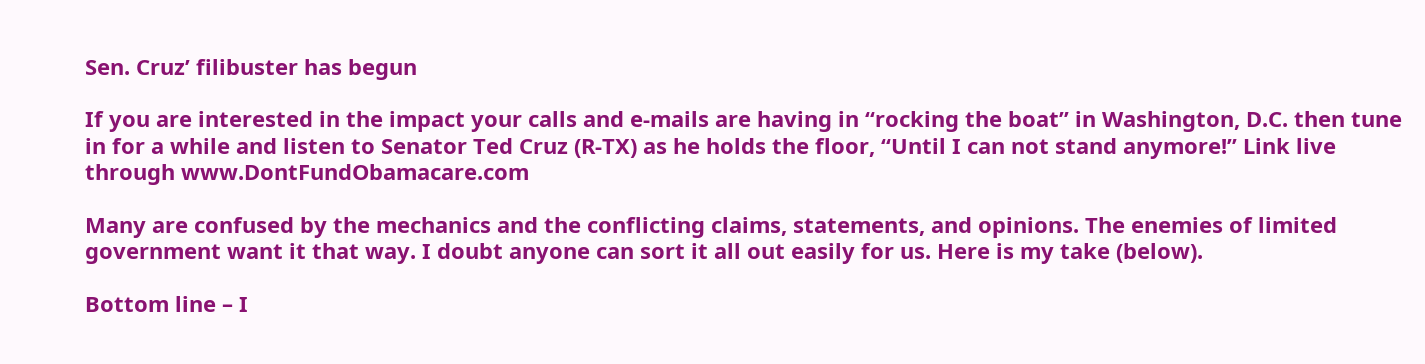Sen. Cruz’ filibuster has begun

If you are interested in the impact your calls and e-mails are having in “rocking the boat” in Washington, D.C. then tune in for a while and listen to Senator Ted Cruz (R-TX) as he holds the floor, “Until I can not stand anymore!” Link live through www.DontFundObamacare.com

Many are confused by the mechanics and the conflicting claims, statements, and opinions. The enemies of limited government want it that way. I doubt anyone can sort it all out easily for us. Here is my take (below).

Bottom line – I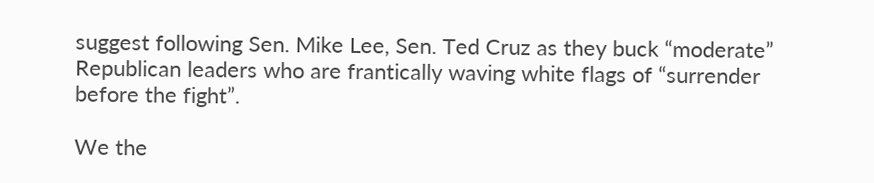suggest following Sen. Mike Lee, Sen. Ted Cruz as they buck “moderate” Republican leaders who are frantically waving white flags of “surrender before the fight”.

We the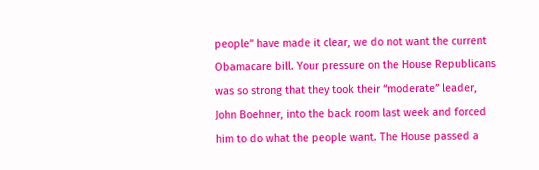people” have made it clear, we do not want the current Obamacare bill. Your pressure on the House Republicans was so strong that they took their “moderate” leader, John Boehner, into the back room last week and forced him to do what the people want. The House passed a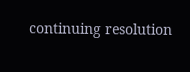continuing resolution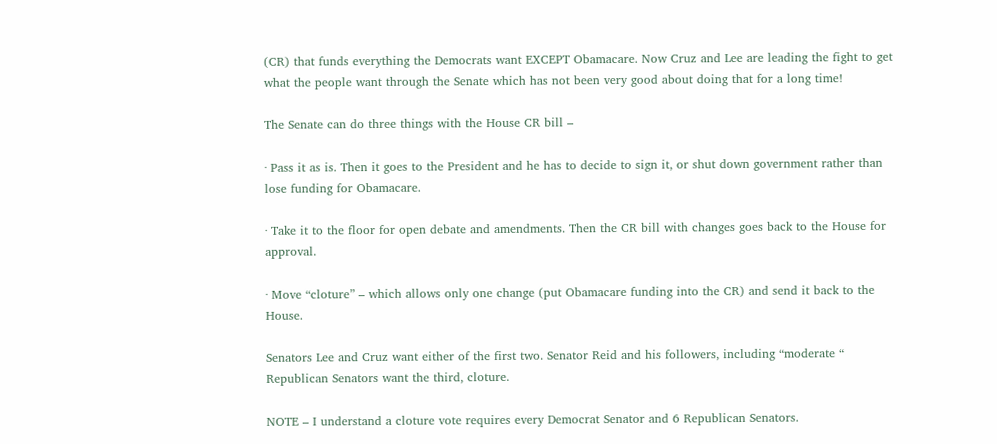(CR) that funds everything the Democrats want EXCEPT Obamacare. Now Cruz and Lee are leading the fight to get what the people want through the Senate which has not been very good about doing that for a long time!

The Senate can do three things with the House CR bill –

· Pass it as is. Then it goes to the President and he has to decide to sign it, or shut down government rather than lose funding for Obamacare.

· Take it to the floor for open debate and amendments. Then the CR bill with changes goes back to the House for approval.

· Move “cloture” – which allows only one change (put Obamacare funding into the CR) and send it back to the House.

Senators Lee and Cruz want either of the first two. Senator Reid and his followers, including “moderate “ Republican Senators want the third, cloture.

NOTE – I understand a cloture vote requires every Democrat Senator and 6 Republican Senators.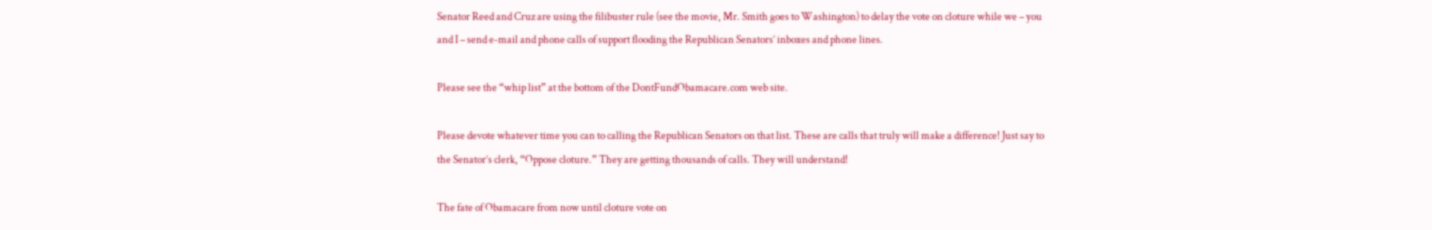Senator Reed and Cruz are using the filibuster rule (see the movie, Mr. Smith goes to Washington) to delay the vote on cloture while we – you and I – send e-mail and phone calls of support flooding the Republican Senators’ inboxes and phone lines.

Please see the “whip list” at the bottom of the DontFundObamacare.com web site.

Please devote whatever time you can to calling the Republican Senators on that list. These are calls that truly will make a difference! Just say to the Senator’s clerk, “Oppose cloture.” They are getting thousands of calls. They will understand!

The fate of Obamacare from now until cloture vote on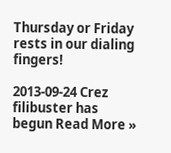Thursday or Friday rests in our dialing fingers!

2013-09-24 Crez filibuster has begun Read More »